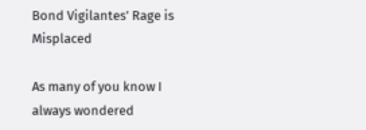Bond Vigilantes’ Rage is Misplaced

As many of you know I always wondered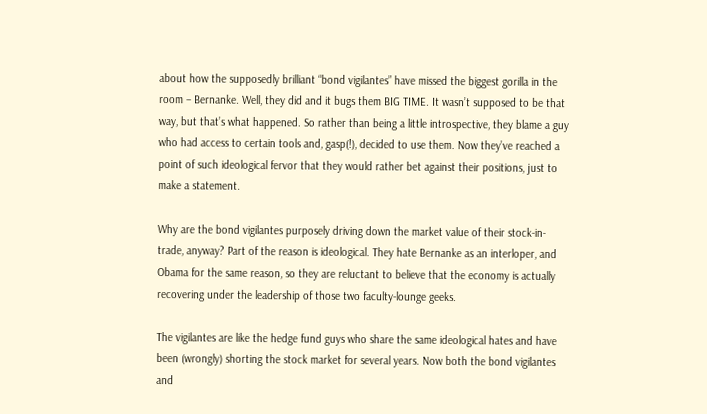about how the supposedly brilliant “bond vigilantes” have missed the biggest gorilla in the room – Bernanke. Well, they did and it bugs them BIG TIME. It wasn’t supposed to be that way, but that’s what happened. So rather than being a little introspective, they blame a guy who had access to certain tools and, gasp(!), decided to use them. Now they’ve reached a point of such ideological fervor that they would rather bet against their positions, just to make a statement.

Why are the bond vigilantes purposely driving down the market value of their stock-in-trade, anyway? Part of the reason is ideological. They hate Bernanke as an interloper, and Obama for the same reason, so they are reluctant to believe that the economy is actually recovering under the leadership of those two faculty-lounge geeks.

The vigilantes are like the hedge fund guys who share the same ideological hates and have been (wrongly) shorting the stock market for several years. Now both the bond vigilantes and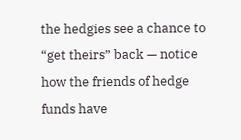the hedgies see a chance to “get theirs” back — notice how the friends of hedge funds have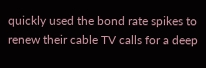quickly used the bond rate spikes to renew their cable TV calls for a deep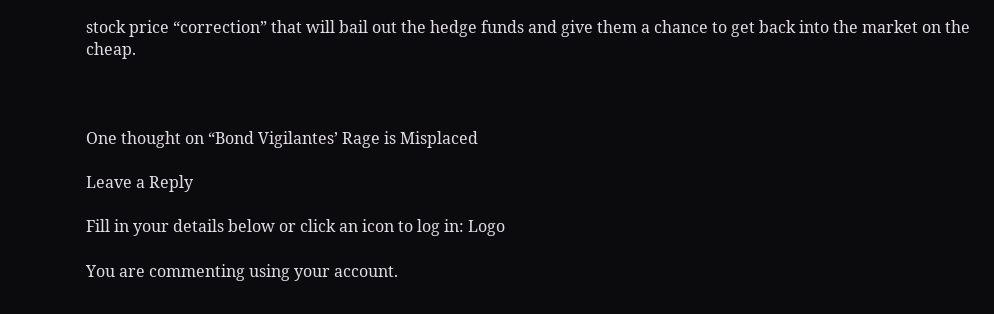stock price “correction” that will bail out the hedge funds and give them a chance to get back into the market on the cheap.



One thought on “Bond Vigilantes’ Rage is Misplaced

Leave a Reply

Fill in your details below or click an icon to log in: Logo

You are commenting using your account.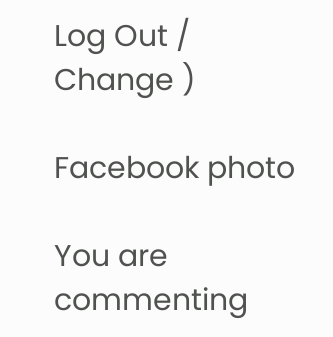Log Out /  Change )

Facebook photo

You are commenting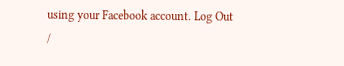using your Facebook account. Log Out /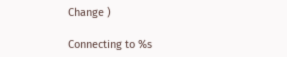Change )

Connecting to %s